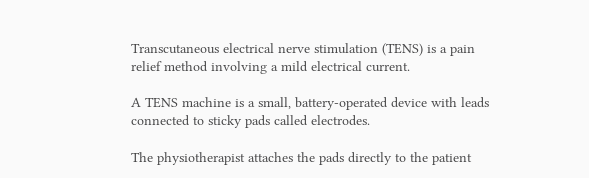Transcutaneous electrical nerve stimulation (TENS) is a pain relief method involving a mild electrical current.

A TENS machine is a small, battery-operated device with leads connected to sticky pads called electrodes.

The physiotherapist attaches the pads directly to the patient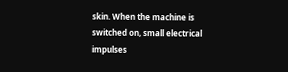skin. When the machine is switched on, small electrical impulses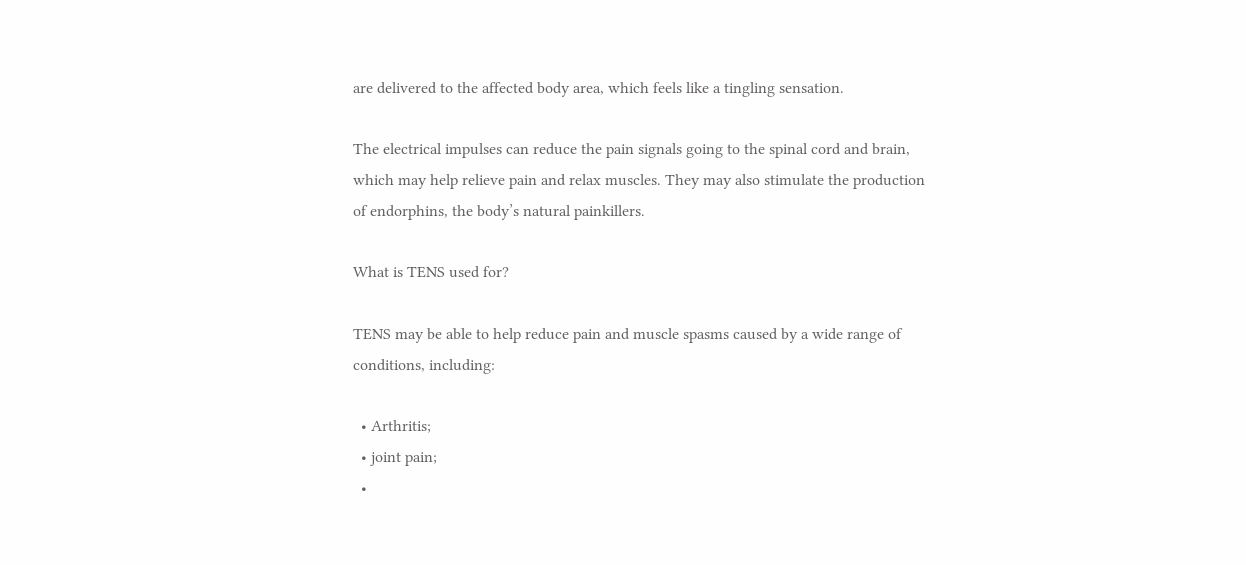are delivered to the affected body area, which feels like a tingling sensation.

The electrical impulses can reduce the pain signals going to the spinal cord and brain, which may help relieve pain and relax muscles. They may also stimulate the production of endorphins, the body’s natural painkillers.

What is TENS used for?

TENS may be able to help reduce pain and muscle spasms caused by a wide range of conditions, including:

  • Arthritis;
  • joint pain;
  •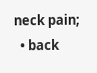neck pain;
  • back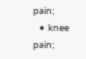pain;
  • knee pain;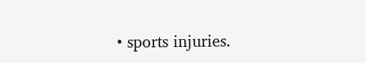• sports injuries.